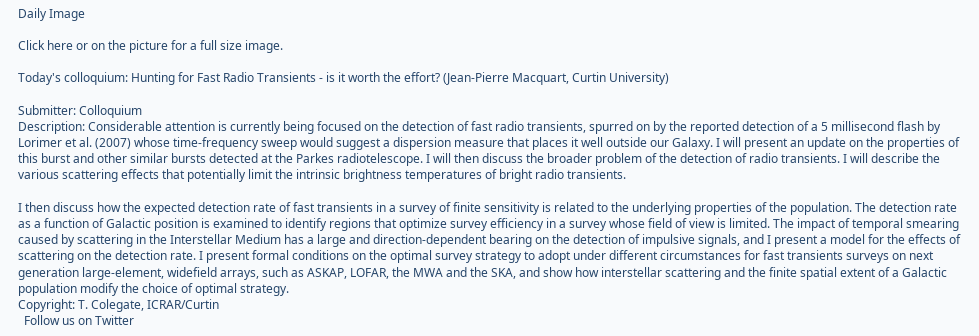Daily Image

Click here or on the picture for a full size image.

Today's colloquium: Hunting for Fast Radio Transients - is it worth the effort? (Jean-Pierre Macquart, Curtin University)

Submitter: Colloquium
Description: Considerable attention is currently being focused on the detection of fast radio transients, spurred on by the reported detection of a 5 millisecond flash by Lorimer et al. (2007) whose time-frequency sweep would suggest a dispersion measure that places it well outside our Galaxy. I will present an update on the properties of this burst and other similar bursts detected at the Parkes radiotelescope. I will then discuss the broader problem of the detection of radio transients. I will describe the various scattering effects that potentially limit the intrinsic brightness temperatures of bright radio transients.

I then discuss how the expected detection rate of fast transients in a survey of finite sensitivity is related to the underlying properties of the population. The detection rate as a function of Galactic position is examined to identify regions that optimize survey efficiency in a survey whose field of view is limited. The impact of temporal smearing caused by scattering in the Interstellar Medium has a large and direction-dependent bearing on the detection of impulsive signals, and I present a model for the effects of scattering on the detection rate. I present formal conditions on the optimal survey strategy to adopt under different circumstances for fast transients surveys on next generation large-element, widefield arrays, such as ASKAP, LOFAR, the MWA and the SKA, and show how interstellar scattering and the finite spatial extent of a Galactic population modify the choice of optimal strategy.
Copyright: T. Colegate, ICRAR/Curtin
  Follow us on Twitter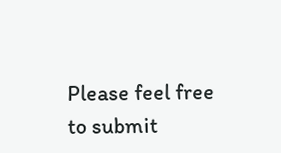Please feel free to submit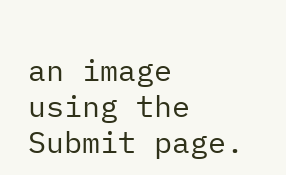an image using the Submit page.